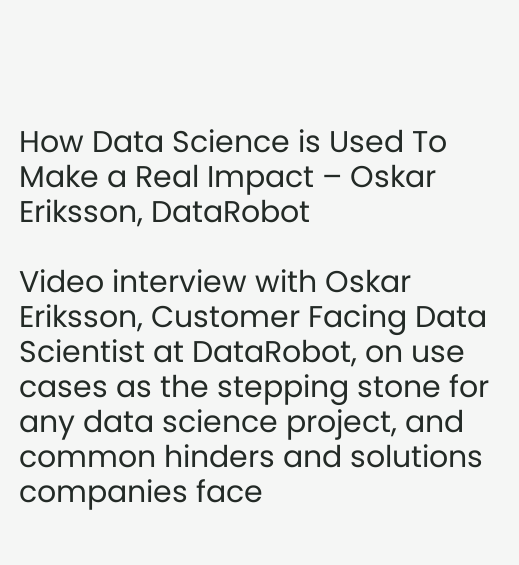How Data Science is Used To Make a Real Impact – Oskar Eriksson, DataRobot

Video interview with Oskar Eriksson, Customer Facing Data Scientist at DataRobot, on use cases as the stepping stone for any data science project, and common hinders and solutions companies face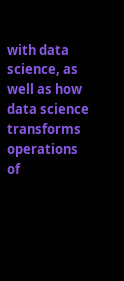with data science, as well as how data science transforms operations of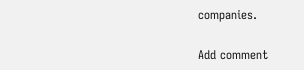companies.

Add comment